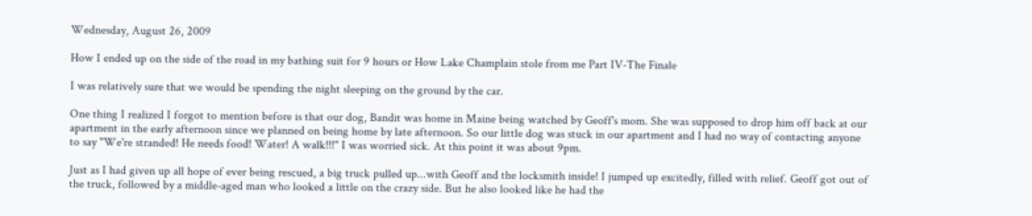Wednesday, August 26, 2009

How I ended up on the side of the road in my bathing suit for 9 hours or How Lake Champlain stole from me Part IV-The Finale

I was relatively sure that we would be spending the night sleeping on the ground by the car.

One thing I realized I forgot to mention before is that our dog, Bandit was home in Maine being watched by Geoff's mom. She was supposed to drop him off back at our apartment in the early afternoon since we planned on being home by late afternoon. So our little dog was stuck in our apartment and I had no way of contacting anyone to say "We're stranded! He needs food! Water! A walk!!!" I was worried sick. At this point it was about 9pm.

Just as I had given up all hope of ever being rescued, a big truck pulled up...with Geoff and the locksmith inside! I jumped up excitedly, filled with relief. Geoff got out of the truck, followed by a middle-aged man who looked a little on the crazy side. But he also looked like he had the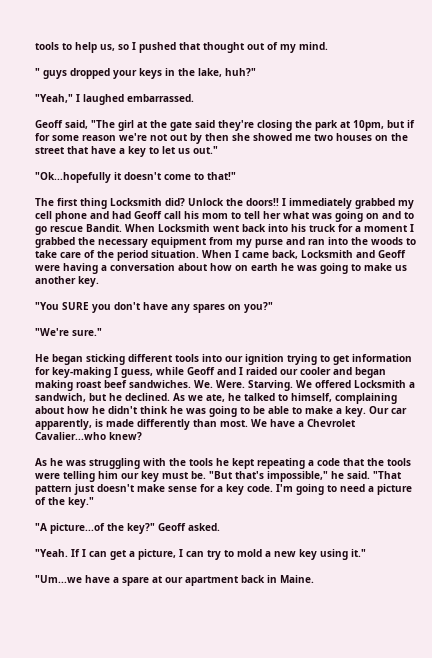tools to help us, so I pushed that thought out of my mind.

" guys dropped your keys in the lake, huh?"

"Yeah," I laughed embarrassed.

Geoff said, "The girl at the gate said they're closing the park at 10pm, but if for some reason we're not out by then she showed me two houses on the street that have a key to let us out."

"Ok...hopefully it doesn't come to that!"

The first thing Locksmith did? Unlock the doors!! I immediately grabbed my cell phone and had Geoff call his mom to tell her what was going on and to go rescue Bandit. When Locksmith went back into his truck for a moment I grabbed the necessary equipment from my purse and ran into the woods to take care of the period situation. When I came back, Locksmith and Geoff were having a conversation about how on earth he was going to make us another key.

"You SURE you don't have any spares on you?"

"We're sure."

He began sticking different tools into our ignition trying to get information for key-making I guess, while Geoff and I raided our cooler and began making roast beef sandwiches. We. Were. Starving. We offered Locksmith a sandwich, but he declined. As we ate, he talked to himself, complaining about how he didn't think he was going to be able to make a key. Our car apparently, is made differently than most. We have a Chevrolet Cavalier...who knew?

As he was struggling with the tools he kept repeating a code that the tools were telling him our key must be. "But that's impossible," he said. "That pattern just doesn't make sense for a key code. I'm going to need a picture of the key."

"A picture...of the key?" Geoff asked.

"Yeah. If I can get a picture, I can try to mold a new key using it."

"Um...we have a spare at our apartment back in Maine.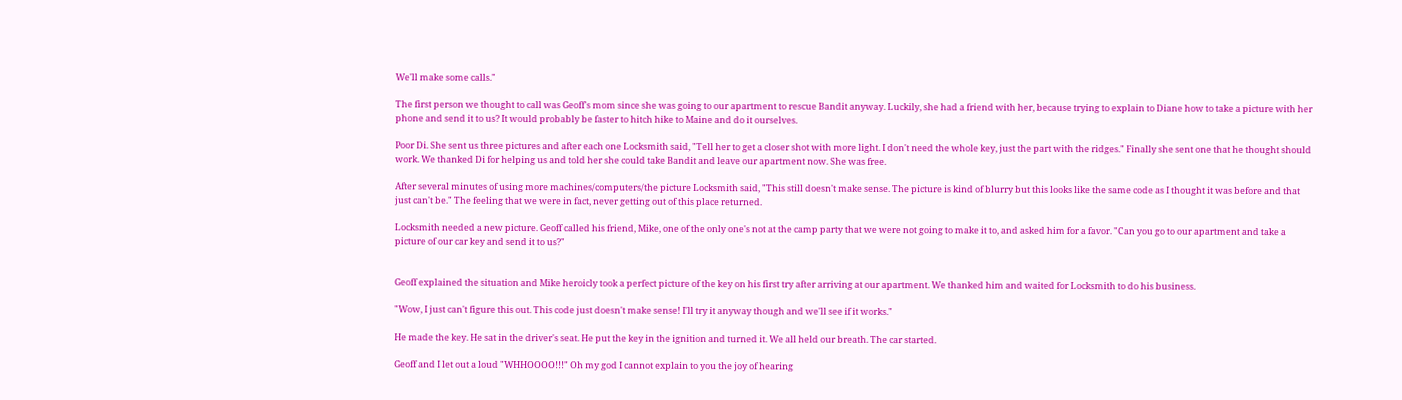We'll make some calls."

The first person we thought to call was Geoff's mom since she was going to our apartment to rescue Bandit anyway. Luckily, she had a friend with her, because trying to explain to Diane how to take a picture with her phone and send it to us? It would probably be faster to hitch hike to Maine and do it ourselves.

Poor Di. She sent us three pictures and after each one Locksmith said, "Tell her to get a closer shot with more light. I don't need the whole key, just the part with the ridges." Finally she sent one that he thought should work. We thanked Di for helping us and told her she could take Bandit and leave our apartment now. She was free.

After several minutes of using more machines/computers/the picture Locksmith said, "This still doesn't make sense. The picture is kind of blurry but this looks like the same code as I thought it was before and that just can't be." The feeling that we were in fact, never getting out of this place returned.

Locksmith needed a new picture. Geoff called his friend, Mike, one of the only one's not at the camp party that we were not going to make it to, and asked him for a favor. "Can you go to our apartment and take a picture of our car key and send it to us?"


Geoff explained the situation and Mike heroicly took a perfect picture of the key on his first try after arriving at our apartment. We thanked him and waited for Locksmith to do his business.

"Wow, I just can't figure this out. This code just doesn't make sense! I'll try it anyway though and we'll see if it works."

He made the key. He sat in the driver's seat. He put the key in the ignition and turned it. We all held our breath. The car started.

Geoff and I let out a loud "WHHOOOO!!!" Oh my god I cannot explain to you the joy of hearing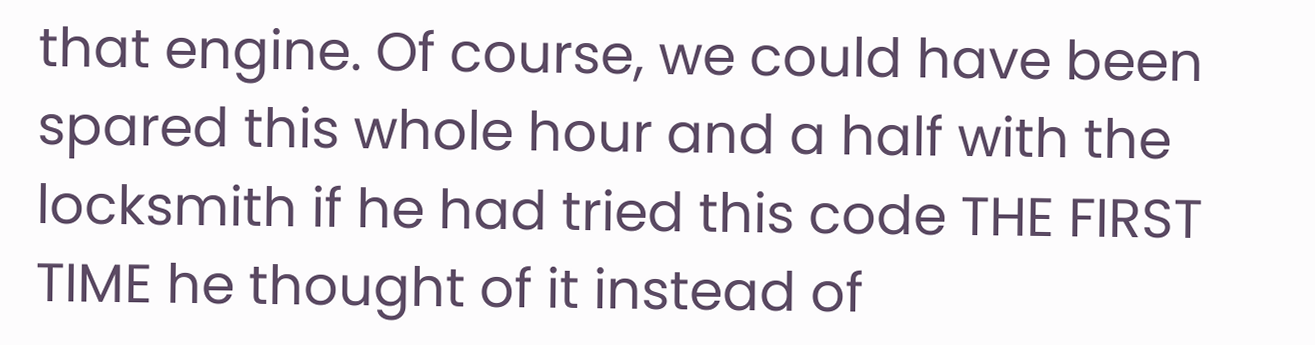that engine. Of course, we could have been spared this whole hour and a half with the locksmith if he had tried this code THE FIRST TIME he thought of it instead of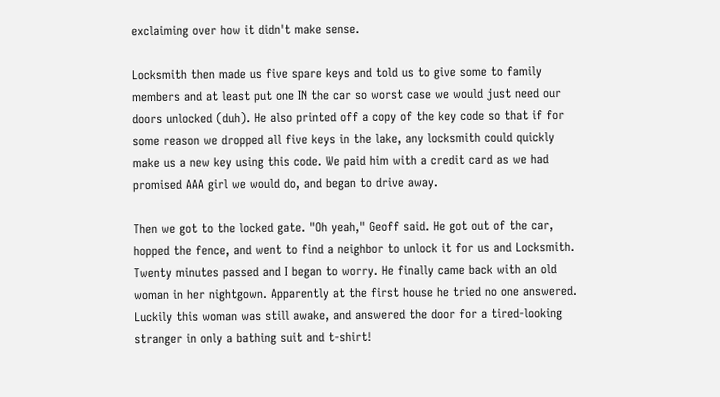exclaiming over how it didn't make sense.

Locksmith then made us five spare keys and told us to give some to family members and at least put one IN the car so worst case we would just need our doors unlocked (duh). He also printed off a copy of the key code so that if for some reason we dropped all five keys in the lake, any locksmith could quickly make us a new key using this code. We paid him with a credit card as we had promised AAA girl we would do, and began to drive away.

Then we got to the locked gate. "Oh yeah," Geoff said. He got out of the car, hopped the fence, and went to find a neighbor to unlock it for us and Locksmith. Twenty minutes passed and I began to worry. He finally came back with an old woman in her nightgown. Apparently at the first house he tried no one answered. Luckily this woman was still awake, and answered the door for a tired-looking stranger in only a bathing suit and t-shirt!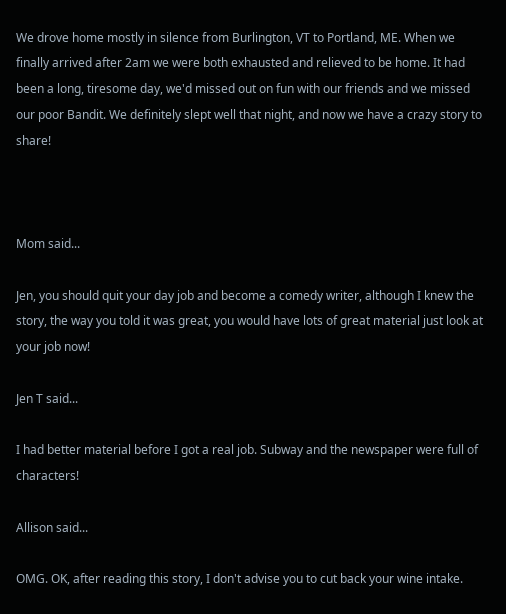We drove home mostly in silence from Burlington, VT to Portland, ME. When we finally arrived after 2am we were both exhausted and relieved to be home. It had been a long, tiresome day, we'd missed out on fun with our friends and we missed our poor Bandit. We definitely slept well that night, and now we have a crazy story to share!



Mom said...

Jen, you should quit your day job and become a comedy writer, although I knew the story, the way you told it was great, you would have lots of great material just look at your job now!

Jen T said...

I had better material before I got a real job. Subway and the newspaper were full of characters!

Allison said...

OMG. OK, after reading this story, I don't advise you to cut back your wine intake.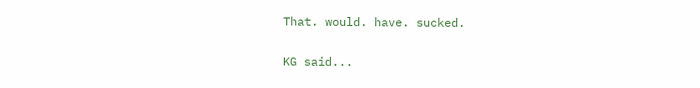That. would. have. sucked.

KG said...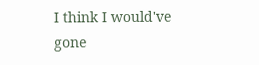I think I would've gone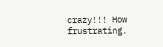crazy!!! How frustrating.